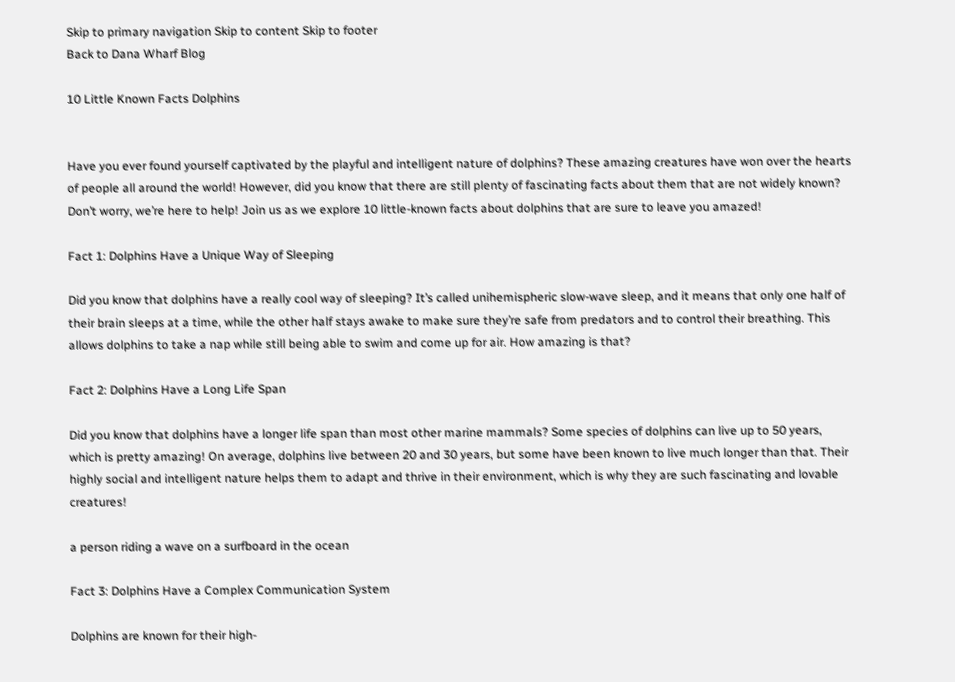Skip to primary navigation Skip to content Skip to footer
Back to Dana Wharf Blog

10 Little Known Facts Dolphins


Have you ever found yourself captivated by the playful and intelligent nature of dolphins? These amazing creatures have won over the hearts of people all around the world! However, did you know that there are still plenty of fascinating facts about them that are not widely known? Don’t worry, we’re here to help! Join us as we explore 10 little-known facts about dolphins that are sure to leave you amazed!

Fact 1: Dolphins Have a Unique Way of Sleeping

Did you know that dolphins have a really cool way of sleeping? It’s called unihemispheric slow-wave sleep, and it means that only one half of their brain sleeps at a time, while the other half stays awake to make sure they’re safe from predators and to control their breathing. This allows dolphins to take a nap while still being able to swim and come up for air. How amazing is that?

Fact 2: Dolphins Have a Long Life Span

Did you know that dolphins have a longer life span than most other marine mammals? Some species of dolphins can live up to 50 years, which is pretty amazing! On average, dolphins live between 20 and 30 years, but some have been known to live much longer than that. Their highly social and intelligent nature helps them to adapt and thrive in their environment, which is why they are such fascinating and lovable creatures!

a person riding a wave on a surfboard in the ocean

Fact 3: Dolphins Have a Complex Communication System

Dolphins are known for their high-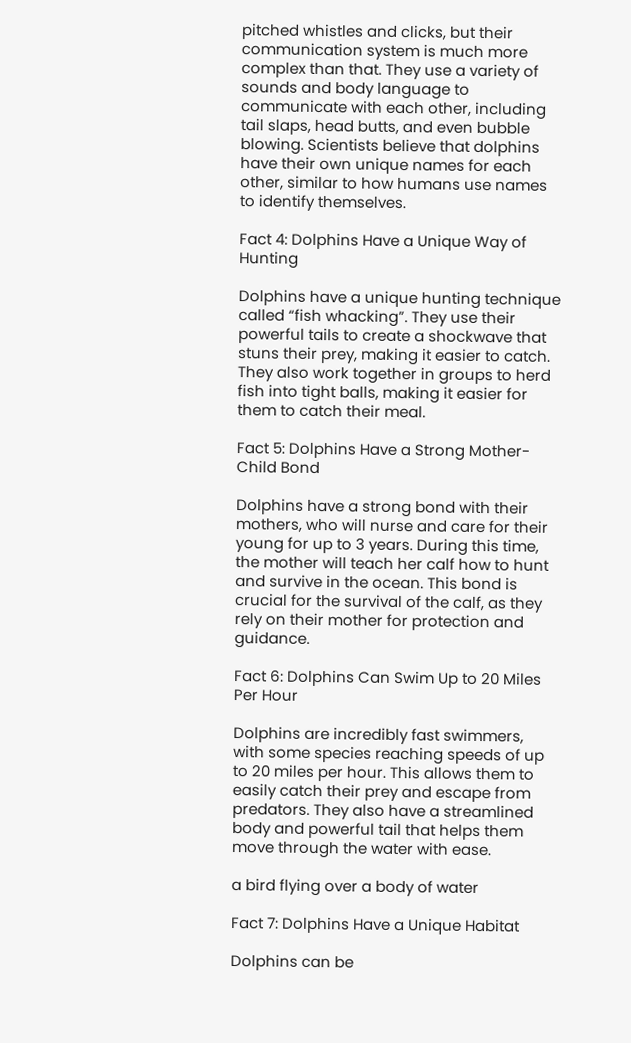pitched whistles and clicks, but their communication system is much more complex than that. They use a variety of sounds and body language to communicate with each other, including tail slaps, head butts, and even bubble blowing. Scientists believe that dolphins have their own unique names for each other, similar to how humans use names to identify themselves.

Fact 4: Dolphins Have a Unique Way of Hunting

Dolphins have a unique hunting technique called “fish whacking”. They use their powerful tails to create a shockwave that stuns their prey, making it easier to catch. They also work together in groups to herd fish into tight balls, making it easier for them to catch their meal.

Fact 5: Dolphins Have a Strong Mother-Child Bond

Dolphins have a strong bond with their mothers, who will nurse and care for their young for up to 3 years. During this time, the mother will teach her calf how to hunt and survive in the ocean. This bond is crucial for the survival of the calf, as they rely on their mother for protection and guidance.

Fact 6: Dolphins Can Swim Up to 20 Miles Per Hour

Dolphins are incredibly fast swimmers, with some species reaching speeds of up to 20 miles per hour. This allows them to easily catch their prey and escape from predators. They also have a streamlined body and powerful tail that helps them move through the water with ease.

a bird flying over a body of water

Fact 7: Dolphins Have a Unique Habitat

Dolphins can be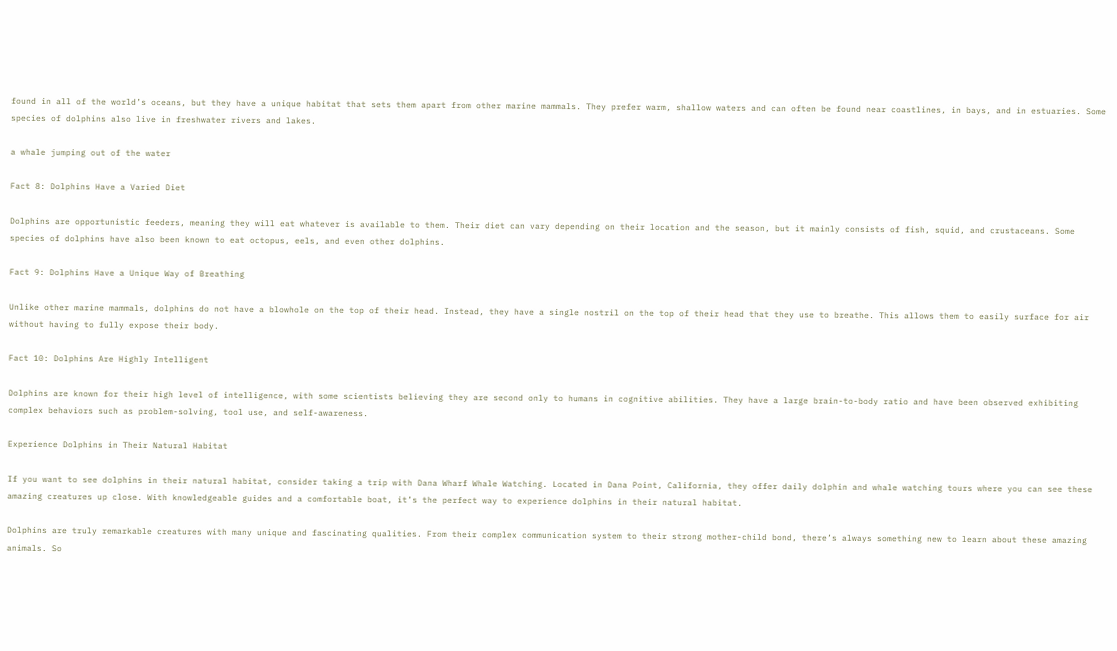found in all of the world’s oceans, but they have a unique habitat that sets them apart from other marine mammals. They prefer warm, shallow waters and can often be found near coastlines, in bays, and in estuaries. Some species of dolphins also live in freshwater rivers and lakes.

a whale jumping out of the water

Fact 8: Dolphins Have a Varied Diet

Dolphins are opportunistic feeders, meaning they will eat whatever is available to them. Their diet can vary depending on their location and the season, but it mainly consists of fish, squid, and crustaceans. Some species of dolphins have also been known to eat octopus, eels, and even other dolphins.

Fact 9: Dolphins Have a Unique Way of Breathing

Unlike other marine mammals, dolphins do not have a blowhole on the top of their head. Instead, they have a single nostril on the top of their head that they use to breathe. This allows them to easily surface for air without having to fully expose their body.

Fact 10: Dolphins Are Highly Intelligent

Dolphins are known for their high level of intelligence, with some scientists believing they are second only to humans in cognitive abilities. They have a large brain-to-body ratio and have been observed exhibiting complex behaviors such as problem-solving, tool use, and self-awareness.

Experience Dolphins in Their Natural Habitat

If you want to see dolphins in their natural habitat, consider taking a trip with Dana Wharf Whale Watching. Located in Dana Point, California, they offer daily dolphin and whale watching tours where you can see these amazing creatures up close. With knowledgeable guides and a comfortable boat, it’s the perfect way to experience dolphins in their natural habitat.

Dolphins are truly remarkable creatures with many unique and fascinating qualities. From their complex communication system to their strong mother-child bond, there’s always something new to learn about these amazing animals. So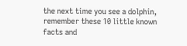the next time you see a dolphin, remember these 10 little known facts and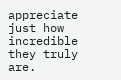appreciate just how incredible they truly are.